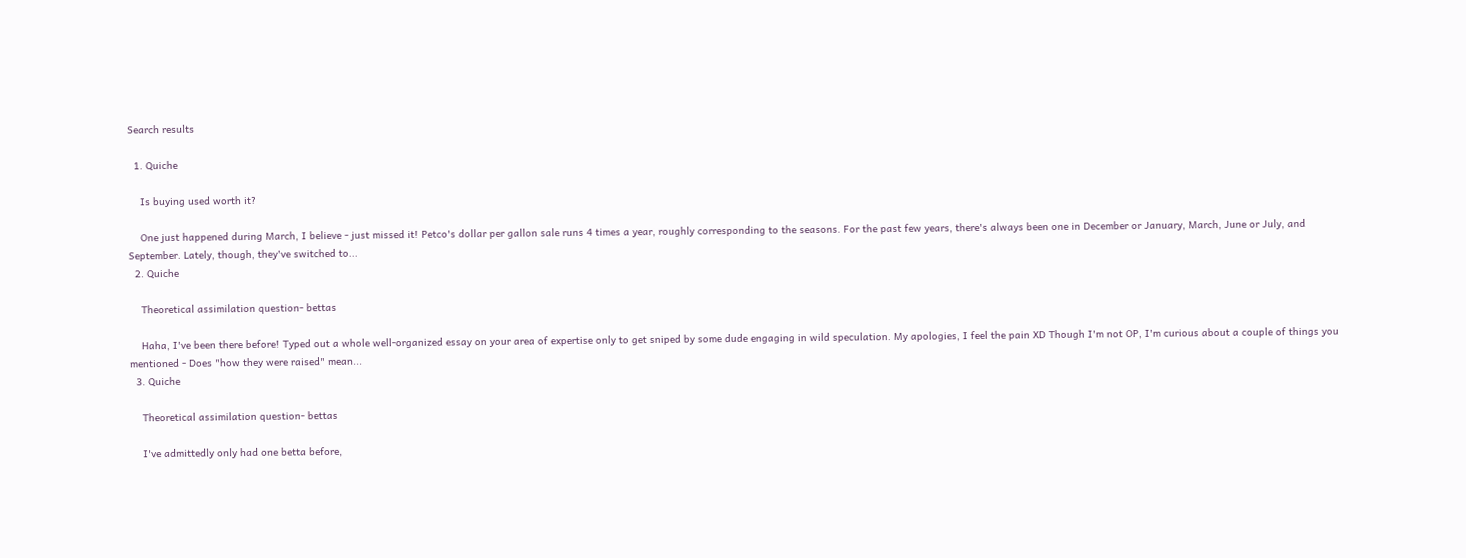Search results

  1. Quiche

    Is buying used worth it?

    One just happened during March, I believe - just missed it! Petco's dollar per gallon sale runs 4 times a year, roughly corresponding to the seasons. For the past few years, there's always been one in December or January, March, June or July, and September. Lately, though, they've switched to...
  2. Quiche

    Theoretical assimilation question- bettas

    Haha, I've been there before! Typed out a whole well-organized essay on your area of expertise only to get sniped by some dude engaging in wild speculation. My apologies, I feel the pain XD Though I'm not OP, I'm curious about a couple of things you mentioned - Does "how they were raised" mean...
  3. Quiche

    Theoretical assimilation question- bettas

    I've admittedly only had one betta before,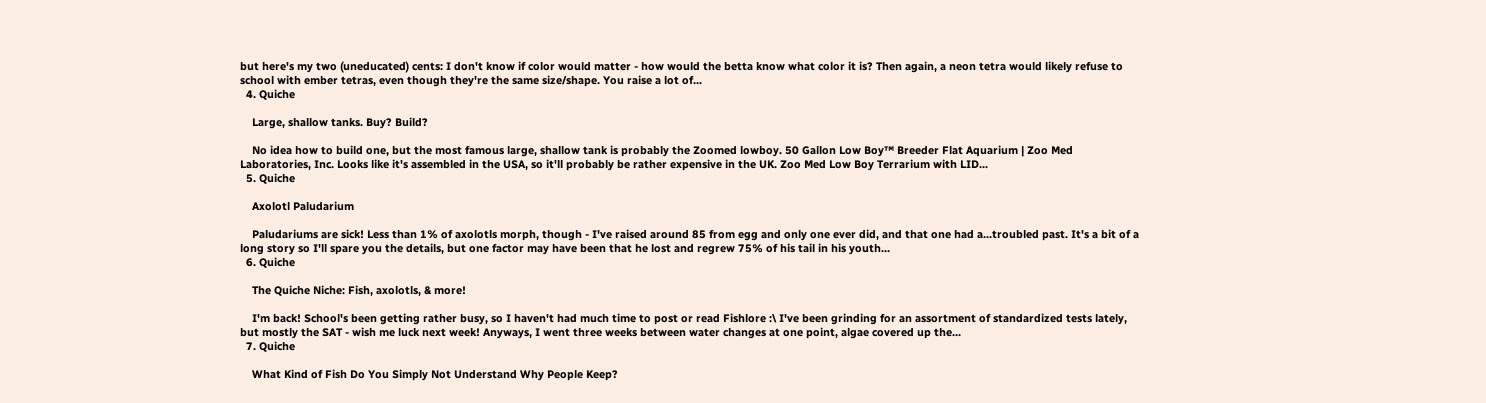but here's my two (uneducated) cents: I don't know if color would matter - how would the betta know what color it is? Then again, a neon tetra would likely refuse to school with ember tetras, even though they're the same size/shape. You raise a lot of...
  4. Quiche

    Large, shallow tanks. Buy? Build?

    No idea how to build one, but the most famous large, shallow tank is probably the Zoomed lowboy. 50 Gallon Low Boy™ Breeder Flat Aquarium | Zoo Med Laboratories, Inc. Looks like it's assembled in the USA, so it'll probably be rather expensive in the UK. Zoo Med Low Boy Terrarium with LID...
  5. Quiche

    Axolotl Paludarium

    Paludariums are sick! Less than 1% of axolotls morph, though - I've raised around 85 from egg and only one ever did, and that one had a...troubled past. It's a bit of a long story so I'll spare you the details, but one factor may have been that he lost and regrew 75% of his tail in his youth...
  6. Quiche

    The Quiche Niche: Fish, axolotls, & more!

    I'm back! School's been getting rather busy, so I haven't had much time to post or read Fishlore :\ I've been grinding for an assortment of standardized tests lately, but mostly the SAT - wish me luck next week! Anyways, I went three weeks between water changes at one point, algae covered up the...
  7. Quiche

    What Kind of Fish Do You Simply Not Understand Why People Keep?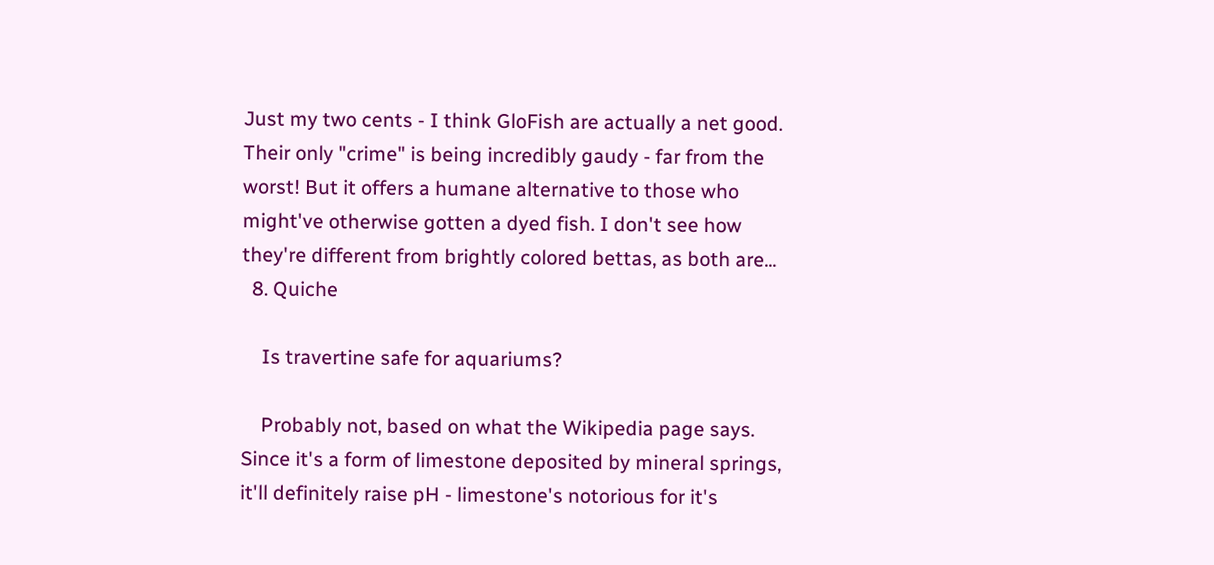Just my two cents - I think GloFish are actually a net good. Their only "crime" is being incredibly gaudy - far from the worst! But it offers a humane alternative to those who might've otherwise gotten a dyed fish. I don't see how they're different from brightly colored bettas, as both are...
  8. Quiche

    Is travertine safe for aquariums?

    Probably not, based on what the Wikipedia page says. Since it's a form of limestone deposited by mineral springs, it'll definitely raise pH - limestone's notorious for it's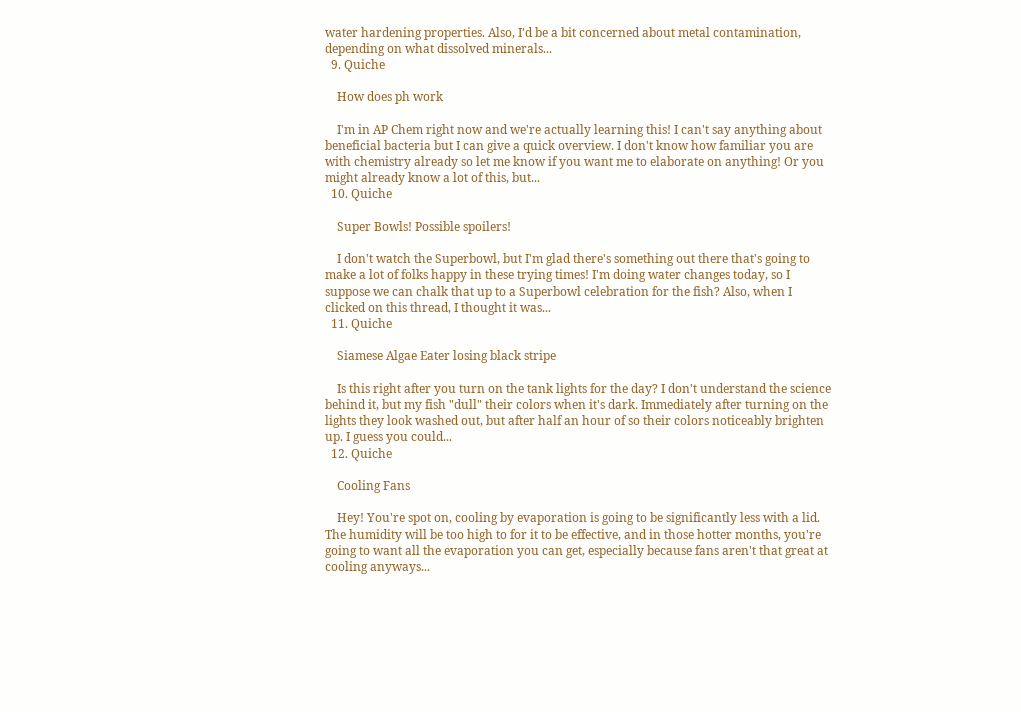water hardening properties. Also, I'd be a bit concerned about metal contamination, depending on what dissolved minerals...
  9. Quiche

    How does ph work

    I'm in AP Chem right now and we're actually learning this! I can't say anything about beneficial bacteria but I can give a quick overview. I don't know how familiar you are with chemistry already so let me know if you want me to elaborate on anything! Or you might already know a lot of this, but...
  10. Quiche

    Super Bowls! Possible spoilers!

    I don't watch the Superbowl, but I'm glad there's something out there that's going to make a lot of folks happy in these trying times! I'm doing water changes today, so I suppose we can chalk that up to a Superbowl celebration for the fish? Also, when I clicked on this thread, I thought it was...
  11. Quiche

    Siamese Algae Eater losing black stripe

    Is this right after you turn on the tank lights for the day? I don't understand the science behind it, but my fish "dull" their colors when it's dark. Immediately after turning on the lights they look washed out, but after half an hour of so their colors noticeably brighten up. I guess you could...
  12. Quiche

    Cooling Fans

    Hey! You're spot on, cooling by evaporation is going to be significantly less with a lid. The humidity will be too high to for it to be effective, and in those hotter months, you're going to want all the evaporation you can get, especially because fans aren't that great at cooling anyways...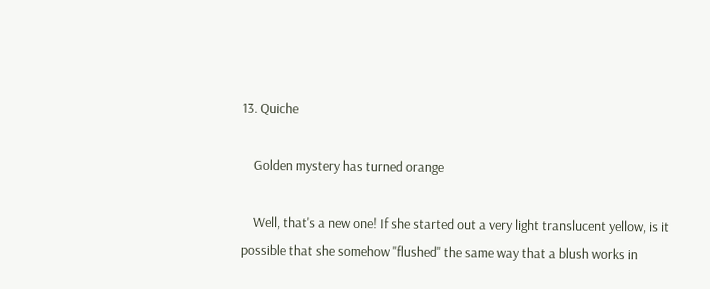13. Quiche

    Golden mystery has turned orange

    Well, that's a new one! If she started out a very light translucent yellow, is it possible that she somehow "flushed" the same way that a blush works in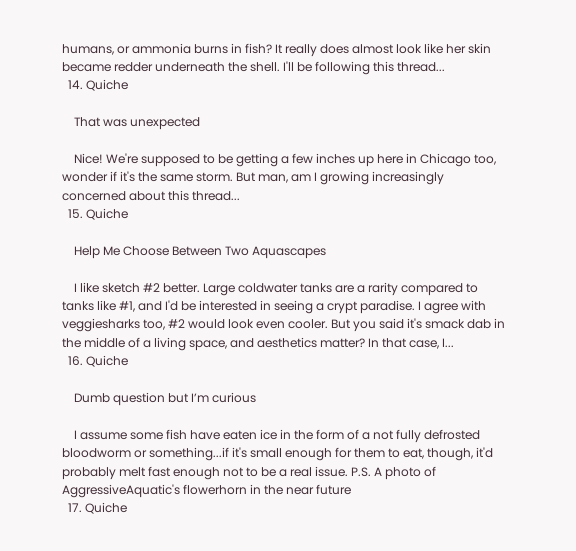humans, or ammonia burns in fish? It really does almost look like her skin became redder underneath the shell. I'll be following this thread...
  14. Quiche

    That was unexpected

    Nice! We're supposed to be getting a few inches up here in Chicago too, wonder if it's the same storm. But man, am I growing increasingly concerned about this thread...
  15. Quiche

    Help Me Choose Between Two Aquascapes

    I like sketch #2 better. Large coldwater tanks are a rarity compared to tanks like #1, and I'd be interested in seeing a crypt paradise. I agree with veggiesharks too, #2 would look even cooler. But you said it's smack dab in the middle of a living space, and aesthetics matter? In that case, I...
  16. Quiche

    Dumb question but I’m curious

    I assume some fish have eaten ice in the form of a not fully defrosted bloodworm or something...if it's small enough for them to eat, though, it'd probably melt fast enough not to be a real issue. P.S. A photo of AggressiveAquatic's flowerhorn in the near future
  17. Quiche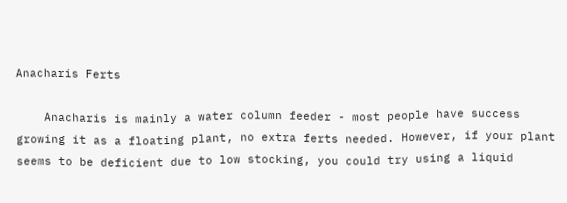Anacharis Ferts

    Anacharis is mainly a water column feeder - most people have success growing it as a floating plant, no extra ferts needed. However, if your plant seems to be deficient due to low stocking, you could try using a liquid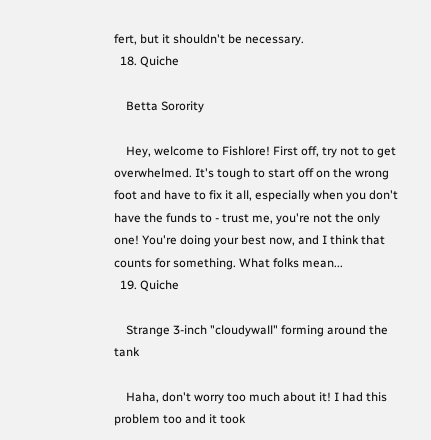fert, but it shouldn't be necessary.
  18. Quiche

    Betta Sorority

    Hey, welcome to Fishlore! First off, try not to get overwhelmed. It's tough to start off on the wrong foot and have to fix it all, especially when you don't have the funds to - trust me, you're not the only one! You're doing your best now, and I think that counts for something. What folks mean...
  19. Quiche

    Strange 3-inch "cloudywall" forming around the tank

    Haha, don't worry too much about it! I had this problem too and it took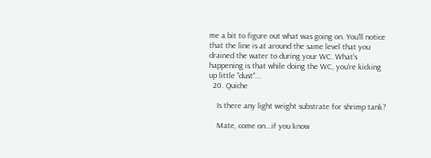me a bit to figure out what was going on. You'll notice that the line is at around the same level that you drained the water to during your WC. What's happening is that while doing the WC, you're kicking up little "dust"...
  20. Quiche

    Is there any light weight substrate for shrimp tank?

    Mate, come on...if you know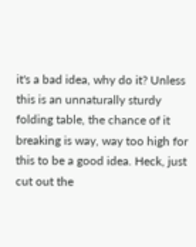it's a bad idea, why do it? Unless this is an unnaturally sturdy folding table, the chance of it breaking is way, way too high for this to be a good idea. Heck, just cut out the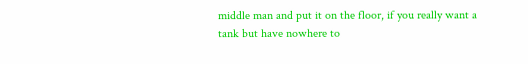middle man and put it on the floor, if you really want a tank but have nowhere to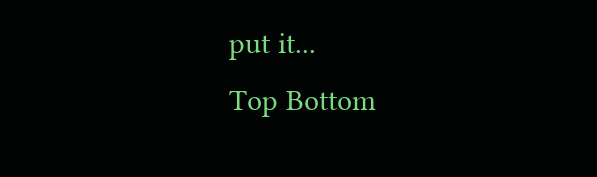put it...
Top Bottom